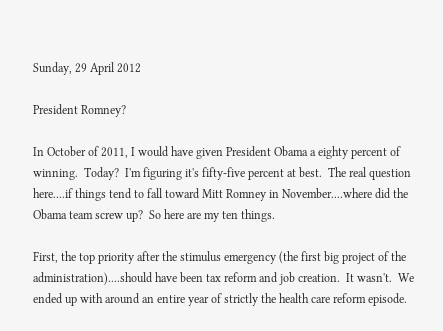Sunday, 29 April 2012

President Romney?

In October of 2011, I would have given President Obama a eighty percent of winning.  Today?  I'm figuring it's fifty-five percent at best.  The real question here....if things tend to fall toward Mitt Romney in November....where did the Obama team screw up?  So here are my ten things.

First, the top priority after the stimulus emergency (the first big project of the administration)....should have been tax reform and job creation.  It wasn't.  We ended up with around an entire year of strictly the health care reform episode.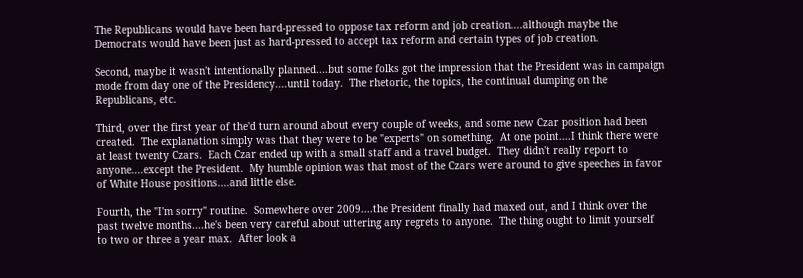The Republicans would have been hard-pressed to oppose tax reform and job creation....although maybe the Democrats would have been just as hard-pressed to accept tax reform and certain types of job creation.

Second, maybe it wasn't intentionally planned....but some folks got the impression that the President was in campaign mode from day one of the Presidency....until today.  The rhetoric, the topics, the continual dumping on the Republicans, etc.

Third, over the first year of the'd turn around about every couple of weeks, and some new Czar position had been created.  The explanation simply was that they were to be "experts" on something.  At one point....I think there were at least twenty Czars.  Each Czar ended up with a small staff and a travel budget.  They didn't really report to anyone....except the President.  My humble opinion was that most of the Czars were around to give speeches in favor of White House positions....and little else.

Fourth, the "I'm sorry" routine.  Somewhere over 2009....the President finally had maxed out, and I think over the past twelve months....he's been very careful about uttering any regrets to anyone.  The thing ought to limit yourself to two or three a year max.  After look a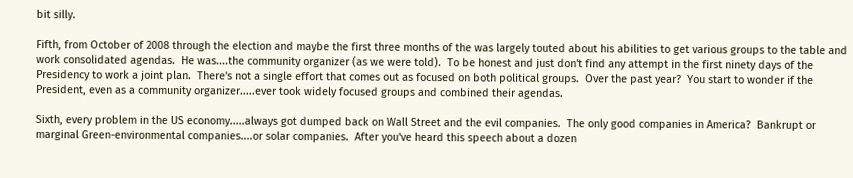bit silly.

Fifth, from October of 2008 through the election and maybe the first three months of the was largely touted about his abilities to get various groups to the table and work consolidated agendas.  He was....the community organizer (as we were told).  To be honest and just don't find any attempt in the first ninety days of the Presidency to work a joint plan.  There's not a single effort that comes out as focused on both political groups.  Over the past year?  You start to wonder if the President, even as a community organizer.....ever took widely focused groups and combined their agendas.

Sixth, every problem in the US economy.....always got dumped back on Wall Street and the evil companies.  The only good companies in America?  Bankrupt or marginal Green-environmental companies....or solar companies.  After you've heard this speech about a dozen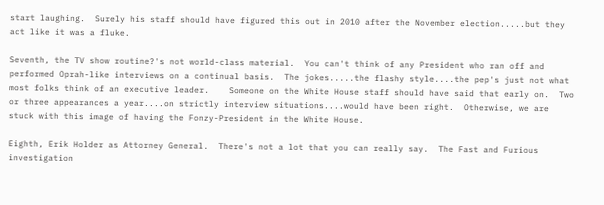start laughing.  Surely his staff should have figured this out in 2010 after the November election.....but they act like it was a fluke.

Seventh, the TV show routine?'s not world-class material.  You can't think of any President who ran off and performed Oprah-like interviews on a continual basis.  The jokes.....the flashy style....the pep's just not what most folks think of an executive leader.    Someone on the White House staff should have said that early on.  Two or three appearances a year....on strictly interview situations....would have been right.  Otherwise, we are stuck with this image of having the Fonzy-President in the White House.

Eighth, Erik Holder as Attorney General.  There's not a lot that you can really say.  The Fast and Furious investigation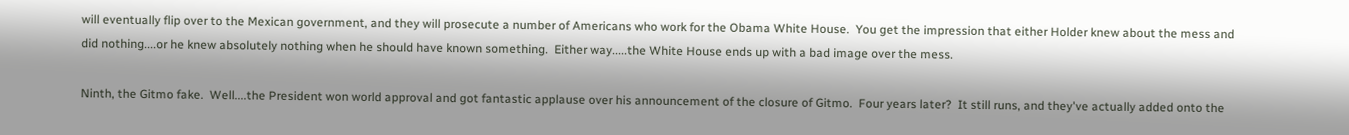will eventually flip over to the Mexican government, and they will prosecute a number of Americans who work for the Obama White House.  You get the impression that either Holder knew about the mess and did nothing....or he knew absolutely nothing when he should have known something.  Either way.....the White House ends up with a bad image over the mess.

Ninth, the Gitmo fake.  Well....the President won world approval and got fantastic applause over his announcement of the closure of Gitmo.  Four years later?  It still runs, and they've actually added onto the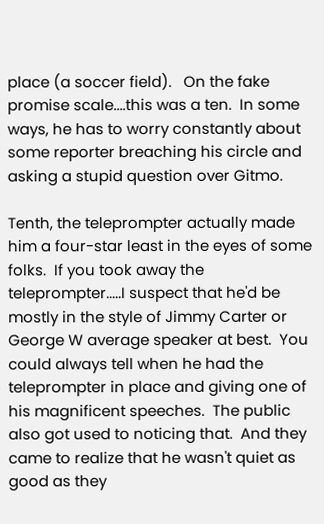place (a soccer field).   On the fake promise scale....this was a ten.  In some ways, he has to worry constantly about some reporter breaching his circle and asking a stupid question over Gitmo.

Tenth, the teleprompter actually made him a four-star least in the eyes of some folks.  If you took away the teleprompter.....I suspect that he'd be mostly in the style of Jimmy Carter or George W average speaker at best.  You could always tell when he had the teleprompter in place and giving one of his magnificent speeches.  The public also got used to noticing that.  And they came to realize that he wasn't quiet as good as they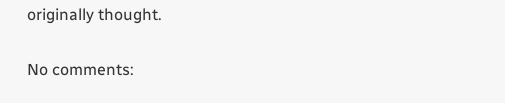originally thought.

No comments: